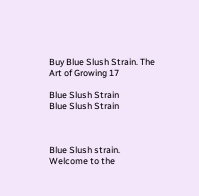Buy Blue Slush Strain. The Art of Growing 17

Blue Slush Strain
Blue Slush Strain



Blue Slush strain. Welcome to the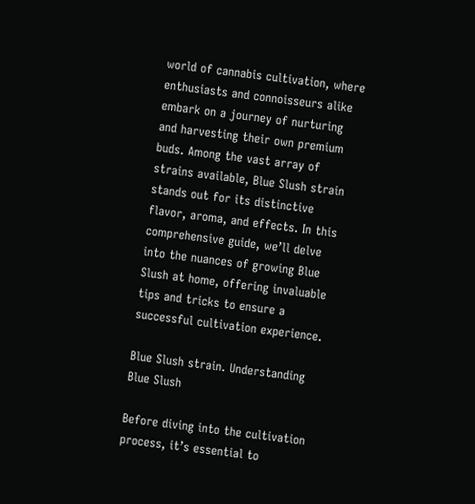world of cannabis cultivation, where enthusiasts and connoisseurs alike embark on a journey of nurturing and harvesting their own premium buds. Among the vast array of strains available, Blue Slush strain stands out for its distinctive flavor, aroma, and effects. In this comprehensive guide, we’ll delve into the nuances of growing Blue Slush at home, offering invaluable tips and tricks to ensure a successful cultivation experience.

Blue Slush strain. Understanding Blue Slush

Before diving into the cultivation process, it’s essential to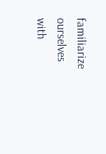familiarize ourselves with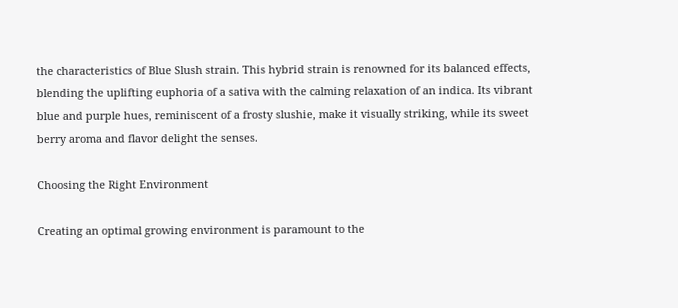the characteristics of Blue Slush strain. This hybrid strain is renowned for its balanced effects, blending the uplifting euphoria of a sativa with the calming relaxation of an indica. Its vibrant blue and purple hues, reminiscent of a frosty slushie, make it visually striking, while its sweet berry aroma and flavor delight the senses.

Choosing the Right Environment

Creating an optimal growing environment is paramount to the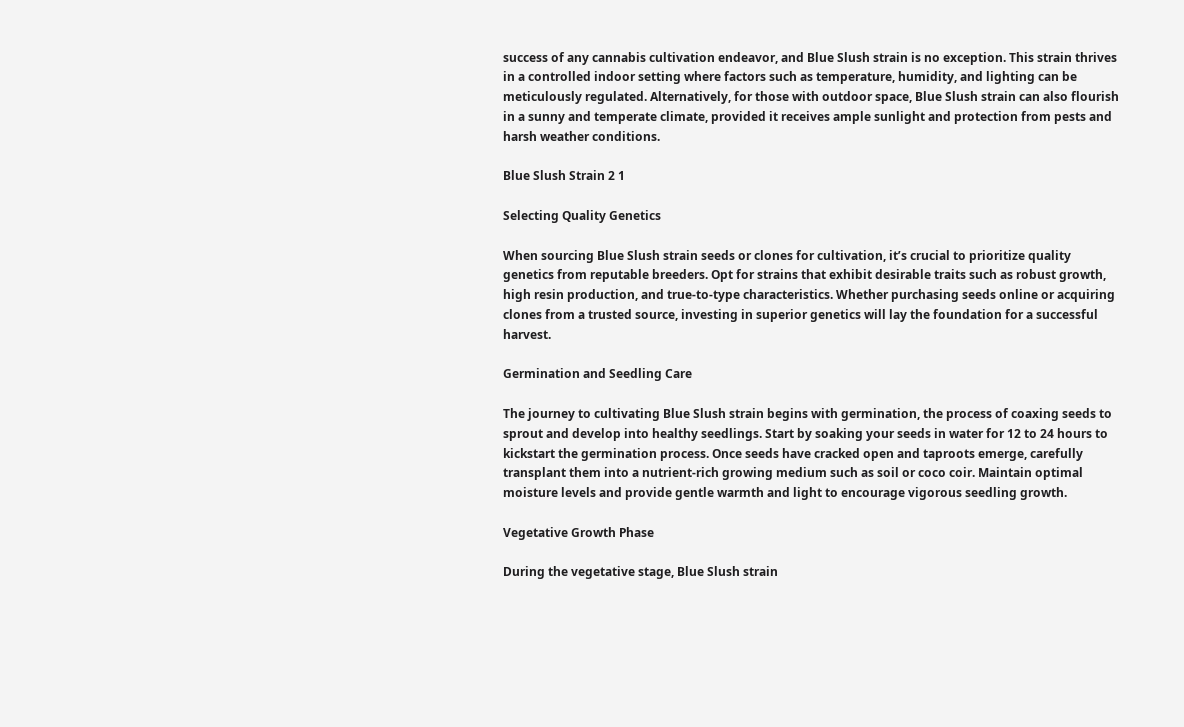success of any cannabis cultivation endeavor, and Blue Slush strain is no exception. This strain thrives in a controlled indoor setting where factors such as temperature, humidity, and lighting can be meticulously regulated. Alternatively, for those with outdoor space, Blue Slush strain can also flourish in a sunny and temperate climate, provided it receives ample sunlight and protection from pests and harsh weather conditions.

Blue Slush Strain 2 1

Selecting Quality Genetics

When sourcing Blue Slush strain seeds or clones for cultivation, it’s crucial to prioritize quality genetics from reputable breeders. Opt for strains that exhibit desirable traits such as robust growth, high resin production, and true-to-type characteristics. Whether purchasing seeds online or acquiring clones from a trusted source, investing in superior genetics will lay the foundation for a successful harvest.

Germination and Seedling Care

The journey to cultivating Blue Slush strain begins with germination, the process of coaxing seeds to sprout and develop into healthy seedlings. Start by soaking your seeds in water for 12 to 24 hours to kickstart the germination process. Once seeds have cracked open and taproots emerge, carefully transplant them into a nutrient-rich growing medium such as soil or coco coir. Maintain optimal moisture levels and provide gentle warmth and light to encourage vigorous seedling growth.

Vegetative Growth Phase

During the vegetative stage, Blue Slush strain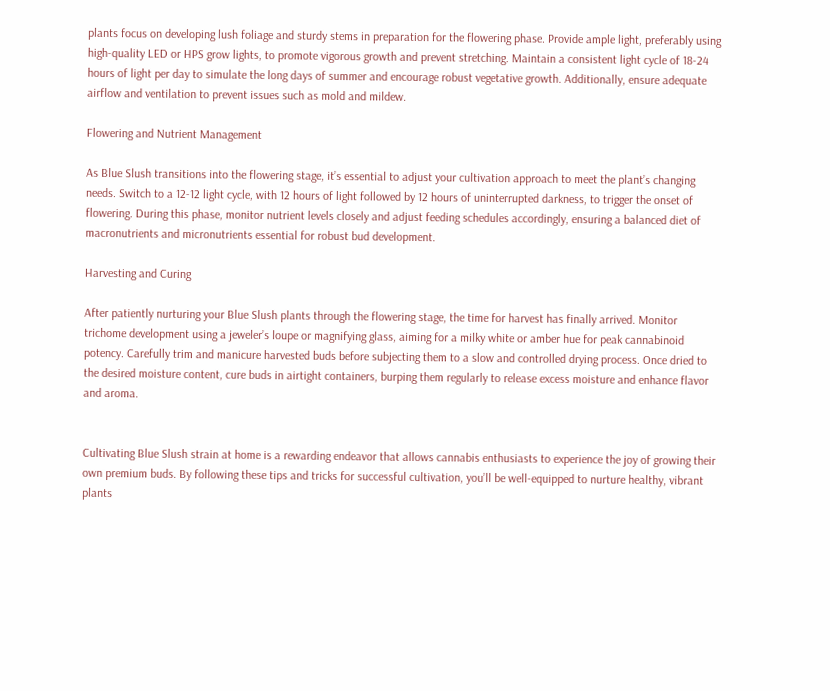plants focus on developing lush foliage and sturdy stems in preparation for the flowering phase. Provide ample light, preferably using high-quality LED or HPS grow lights, to promote vigorous growth and prevent stretching. Maintain a consistent light cycle of 18-24 hours of light per day to simulate the long days of summer and encourage robust vegetative growth. Additionally, ensure adequate airflow and ventilation to prevent issues such as mold and mildew.

Flowering and Nutrient Management

As Blue Slush transitions into the flowering stage, it’s essential to adjust your cultivation approach to meet the plant’s changing needs. Switch to a 12-12 light cycle, with 12 hours of light followed by 12 hours of uninterrupted darkness, to trigger the onset of flowering. During this phase, monitor nutrient levels closely and adjust feeding schedules accordingly, ensuring a balanced diet of macronutrients and micronutrients essential for robust bud development.

Harvesting and Curing

After patiently nurturing your Blue Slush plants through the flowering stage, the time for harvest has finally arrived. Monitor trichome development using a jeweler’s loupe or magnifying glass, aiming for a milky white or amber hue for peak cannabinoid potency. Carefully trim and manicure harvested buds before subjecting them to a slow and controlled drying process. Once dried to the desired moisture content, cure buds in airtight containers, burping them regularly to release excess moisture and enhance flavor and aroma.


Cultivating Blue Slush strain at home is a rewarding endeavor that allows cannabis enthusiasts to experience the joy of growing their own premium buds. By following these tips and tricks for successful cultivation, you’ll be well-equipped to nurture healthy, vibrant plants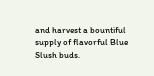and harvest a bountiful supply of flavorful Blue Slush buds.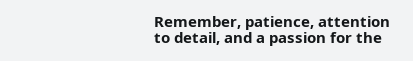Remember, patience, attention to detail, and a passion for the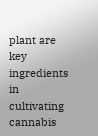plant are key ingredients in cultivating cannabis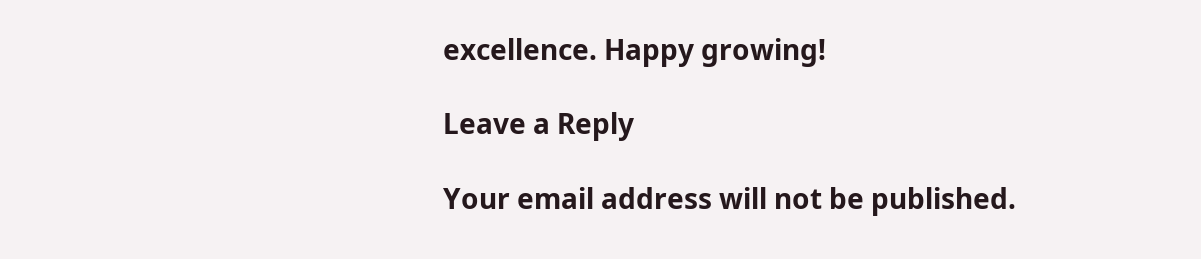excellence. Happy growing!

Leave a Reply

Your email address will not be published.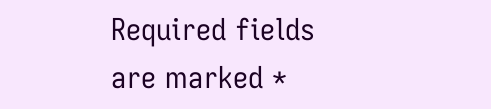Required fields are marked *